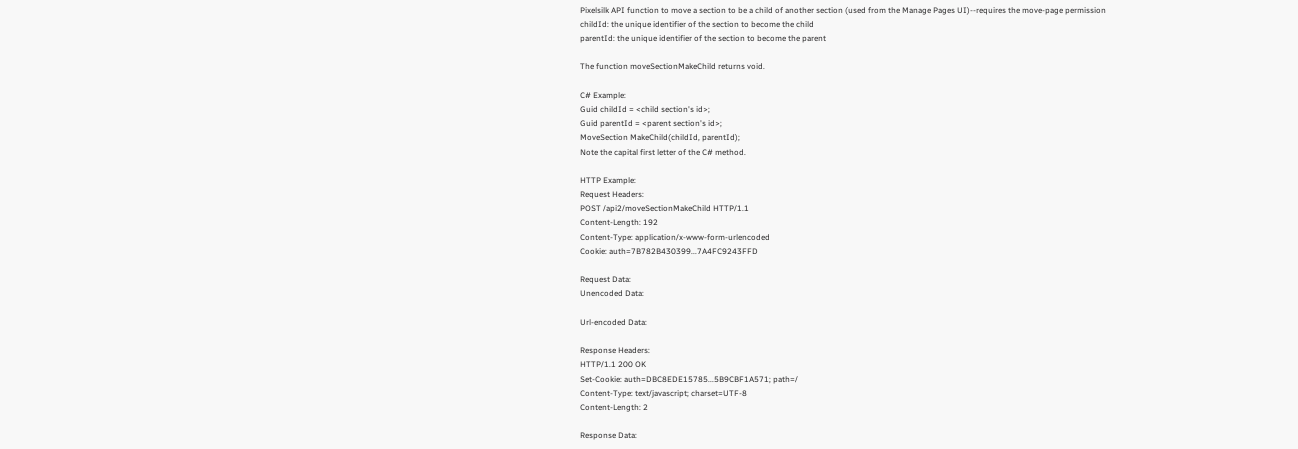Pixelsilk API function to move a section to be a child of another section (used from the Manage Pages UI)--requires the move-page permission
childId: the unique identifier of the section to become the child
parentId: the unique identifier of the section to become the parent

The function moveSectionMakeChild returns void.

C# Example:
Guid childId = <child section's id>;
Guid parentId = <parent section's id>;
MoveSection MakeChild(childId, parentId);
Note the capital first letter of the C# method.

HTTP Example:
Request Headers:
POST /api2/moveSectionMakeChild HTTP/1.1
Content-Length: 192
Content-Type: application/x-www-form-urlencoded
Cookie: auth=7B782B430399...7A4FC9243FFD

Request Data:
Unencoded Data:

Url-encoded Data:

Response Headers:
HTTP/1.1 200 OK
Set-Cookie: auth=DBC8EDE15785...5B9CBF1A571; path=/
Content-Type: text/javascript; charset=UTF-8
Content-Length: 2

Response Data: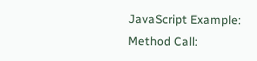JavaScript Example:
Method Call: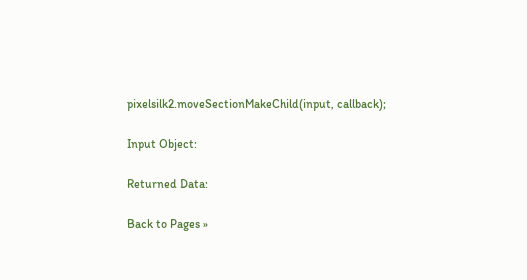pixelsilk2.moveSectionMakeChild(input, callback);

Input Object:

Returned Data:

Back to Pages »